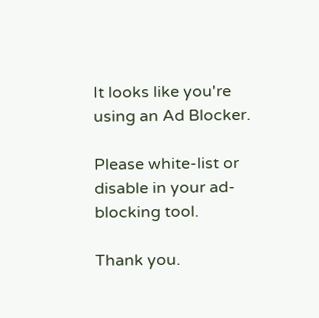It looks like you're using an Ad Blocker.

Please white-list or disable in your ad-blocking tool.

Thank you.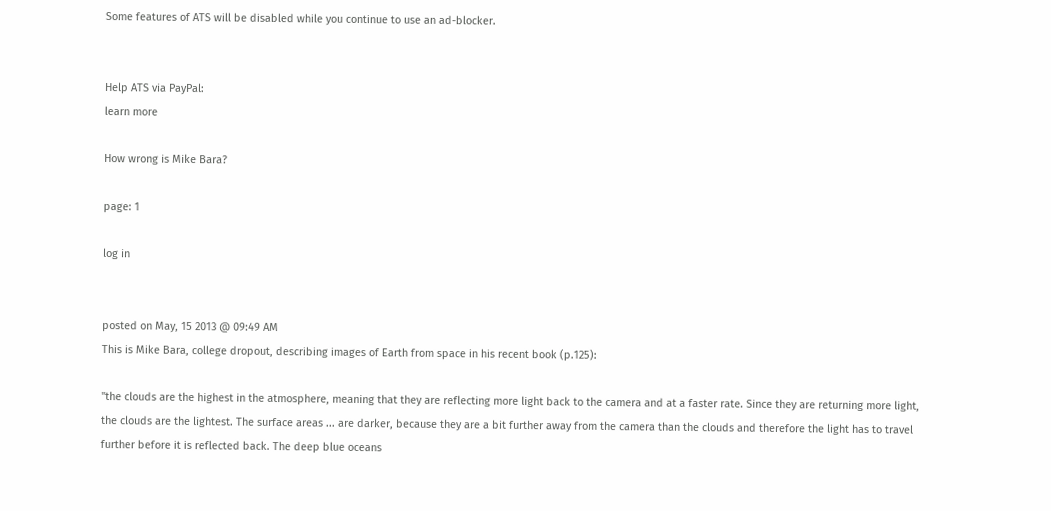Some features of ATS will be disabled while you continue to use an ad-blocker.


Help ATS via PayPal:
learn more

How wrong is Mike Bara?

page: 1

log in


posted on May, 15 2013 @ 09:49 AM
This is Mike Bara, college dropout, describing images of Earth from space in his recent book (p.125):

"the clouds are the highest in the atmosphere, meaning that they are reflecting more light back to the camera and at a faster rate. Since they are returning more light, the clouds are the lightest. The surface areas ... are darker, because they are a bit further away from the camera than the clouds and therefore the light has to travel further before it is reflected back. The deep blue oceans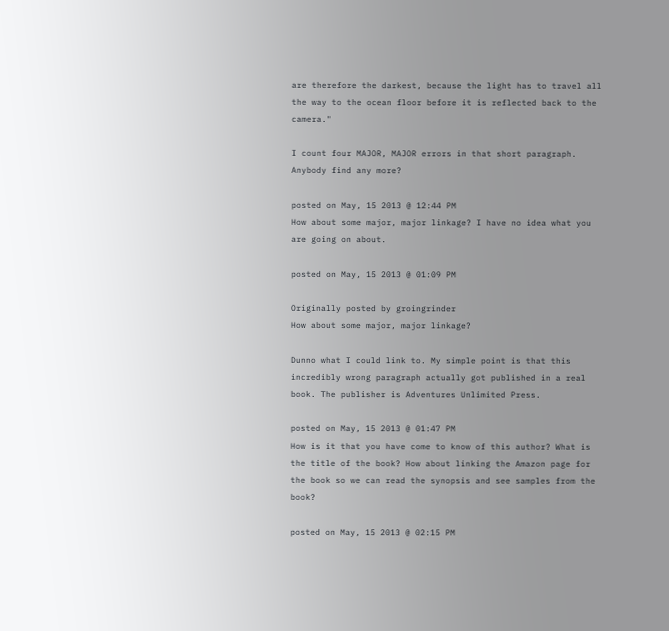are therefore the darkest, because the light has to travel all the way to the ocean floor before it is reflected back to the camera."

I count four MAJOR, MAJOR errors in that short paragraph. Anybody find any more?

posted on May, 15 2013 @ 12:44 PM
How about some major, major linkage? I have no idea what you are going on about.

posted on May, 15 2013 @ 01:09 PM

Originally posted by groingrinder
How about some major, major linkage?

Dunno what I could link to. My simple point is that this incredibly wrong paragraph actually got published in a real book. The publisher is Adventures Unlimited Press.

posted on May, 15 2013 @ 01:47 PM
How is it that you have come to know of this author? What is the title of the book? How about linking the Amazon page for the book so we can read the synopsis and see samples from the book?

posted on May, 15 2013 @ 02:15 PM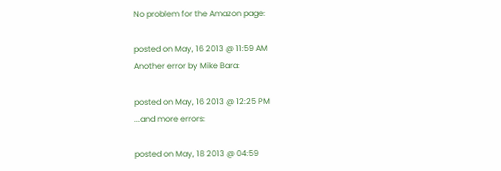No problem for the Amazon page:

posted on May, 16 2013 @ 11:59 AM
Another error by Mike Bara:

posted on May, 16 2013 @ 12:25 PM
...and more errors:

posted on May, 18 2013 @ 04:59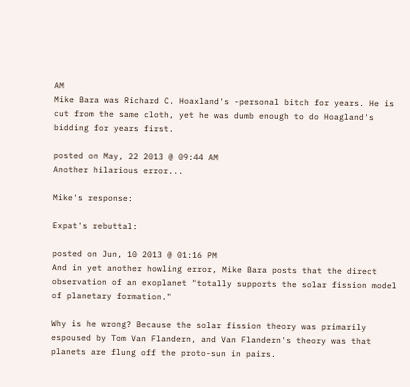AM
Mike Bara was Richard C. Hoaxland's -personal bitch for years. He is cut from the same cloth, yet he was dumb enough to do Hoagland's bidding for years first.

posted on May, 22 2013 @ 09:44 AM
Another hilarious error...

Mike's response:

Expat's rebuttal:

posted on Jun, 10 2013 @ 01:16 PM
And in yet another howling error, Mike Bara posts that the direct observation of an exoplanet "totally supports the solar fission model of planetary formation."

Why is he wrong? Because the solar fission theory was primarily espoused by Tom Van Flandern, and Van Flandern's theory was that planets are flung off the proto-sun in pairs.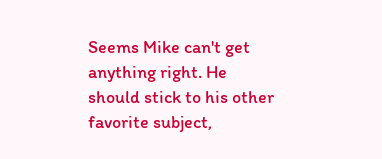Seems Mike can't get anything right. He should stick to his other favorite subject,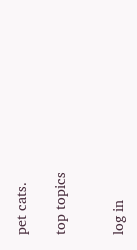pet cats.

top topics


log in